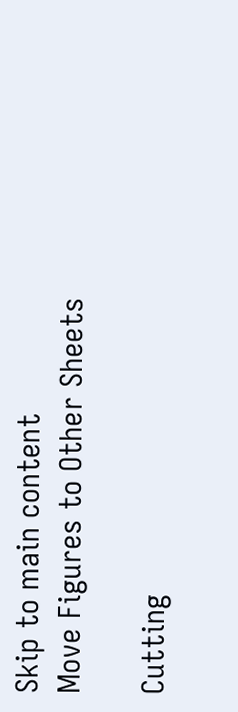Skip to main content
Move Figures to Other Sheets

Cutting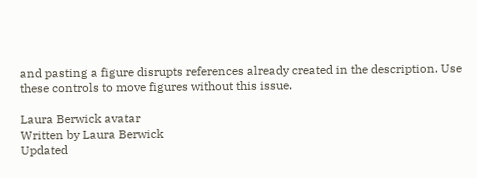and pasting a figure disrupts references already created in the description. Use these controls to move figures without this issue.

Laura Berwick avatar
Written by Laura Berwick
Updated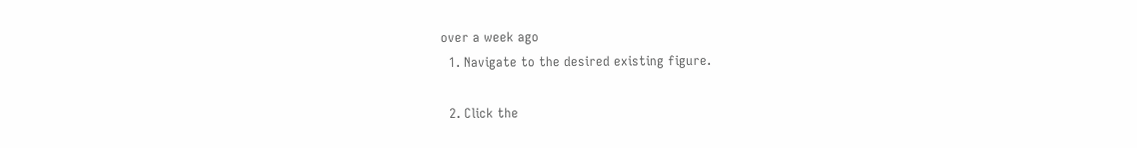over a week ago
  1. Navigate to the desired existing figure.

  2. Click the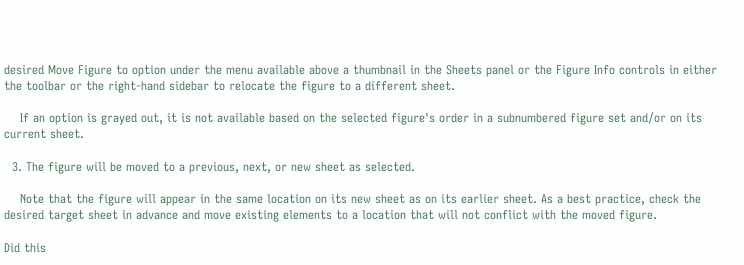desired Move Figure to option under the menu available above a thumbnail in the Sheets panel or the Figure Info controls in either the toolbar or the right-hand sidebar to relocate the figure to a different sheet.

    If an option is grayed out, it is not available based on the selected figure's order in a subnumbered figure set and/or on its current sheet.

  3. The figure will be moved to a previous, next, or new sheet as selected.

    Note that the figure will appear in the same location on its new sheet as on its earlier sheet. As a best practice, check the desired target sheet in advance and move existing elements to a location that will not conflict with the moved figure.

Did this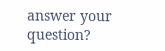answer your question?